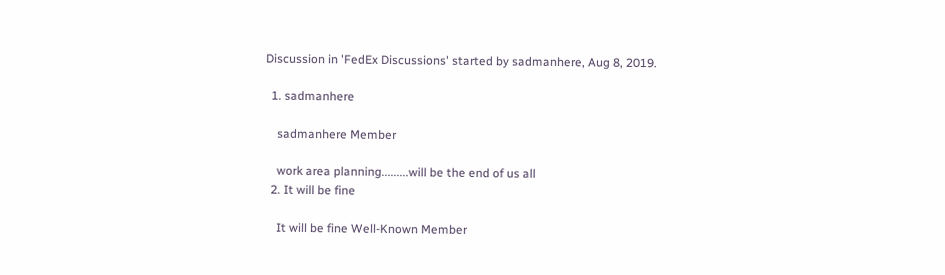Discussion in 'FedEx Discussions' started by sadmanhere, Aug 8, 2019.

  1. sadmanhere

    sadmanhere Member

    work area planning.........will be the end of us all
  2. It will be fine

    It will be fine Well-Known Member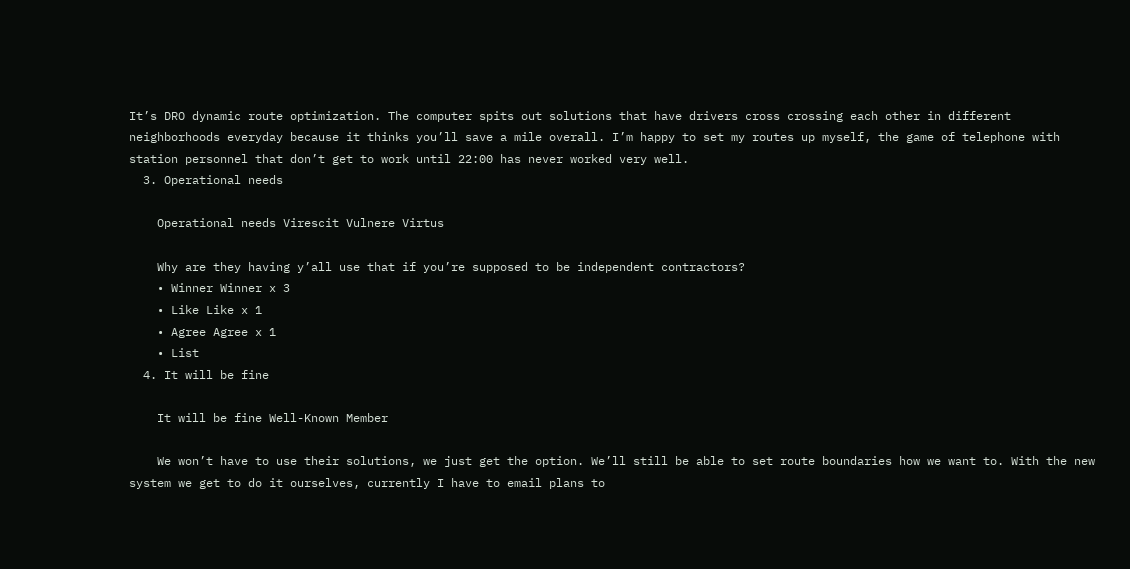It’s DRO dynamic route optimization. The computer spits out solutions that have drivers cross crossing each other in different neighborhoods everyday because it thinks you’ll save a mile overall. I’m happy to set my routes up myself, the game of telephone with station personnel that don’t get to work until 22:00 has never worked very well.
  3. Operational needs

    Operational needs Virescit Vulnere Virtus

    Why are they having y’all use that if you’re supposed to be independent contractors?
    • Winner Winner x 3
    • Like Like x 1
    • Agree Agree x 1
    • List
  4. It will be fine

    It will be fine Well-Known Member

    We won’t have to use their solutions, we just get the option. We’ll still be able to set route boundaries how we want to. With the new system we get to do it ourselves, currently I have to email plans to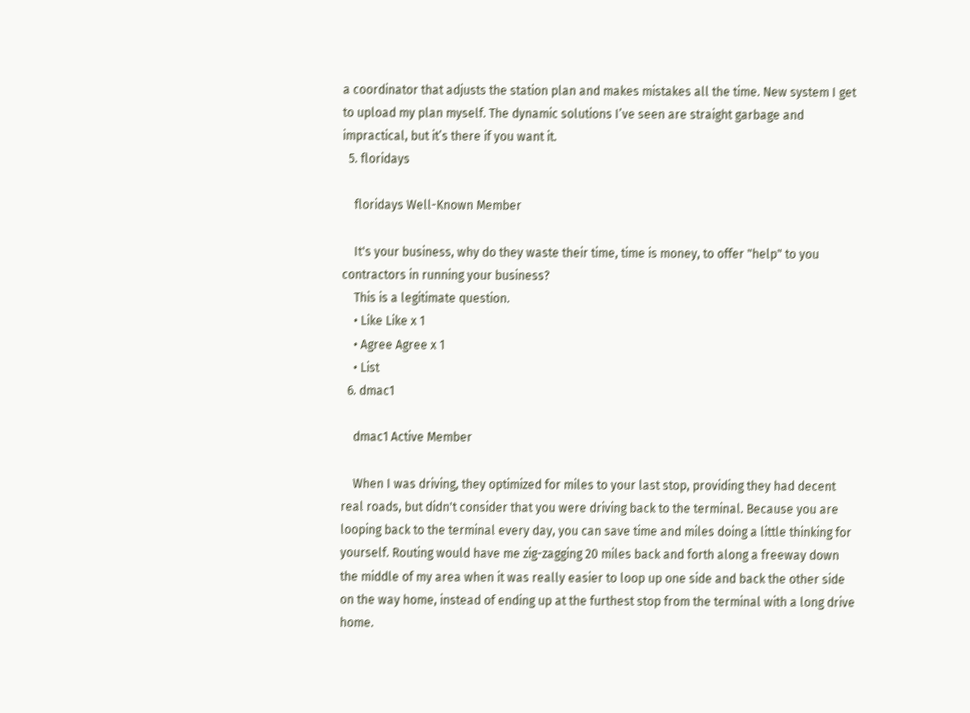a coordinator that adjusts the station plan and makes mistakes all the time. New system I get to upload my plan myself. The dynamic solutions I’ve seen are straight garbage and impractical, but it’s there if you want it.
  5. floridays

    floridays Well-Known Member

    It's your business, why do they waste their time, time is money, to offer "help" to you contractors in running your business?
    This is a legitimate question.
    • Like Like x 1
    • Agree Agree x 1
    • List
  6. dmac1

    dmac1 Active Member

    When I was driving, they optimized for miles to your last stop, providing they had decent real roads, but didn't consider that you were driving back to the terminal. Because you are looping back to the terminal every day, you can save time and miles doing a little thinking for yourself. Routing would have me zig-zagging 20 miles back and forth along a freeway down the middle of my area when it was really easier to loop up one side and back the other side on the way home, instead of ending up at the furthest stop from the terminal with a long drive home.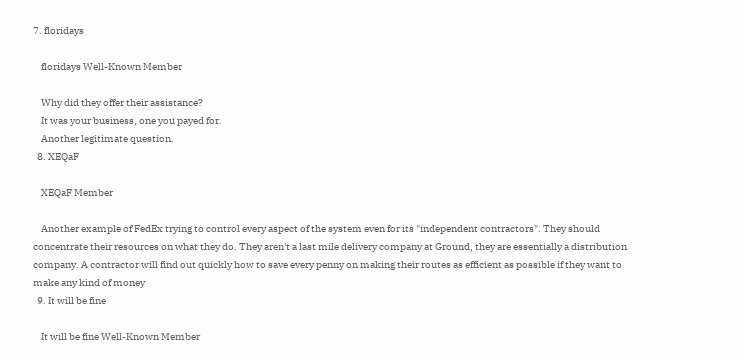7. floridays

    floridays Well-Known Member

    Why did they offer their assistance?
    It was your business, one you payed for.
    Another legitimate question.
  8. XEQaF

    XEQaF Member

    Another example of FedEx trying to control every aspect of the system even for its "independent contractors". They should concentrate their resources on what they do. They aren't a last mile delivery company at Ground, they are essentially a distribution company. A contractor will find out quickly how to save every penny on making their routes as efficient as possible if they want to make any kind of money
  9. It will be fine

    It will be fine Well-Known Member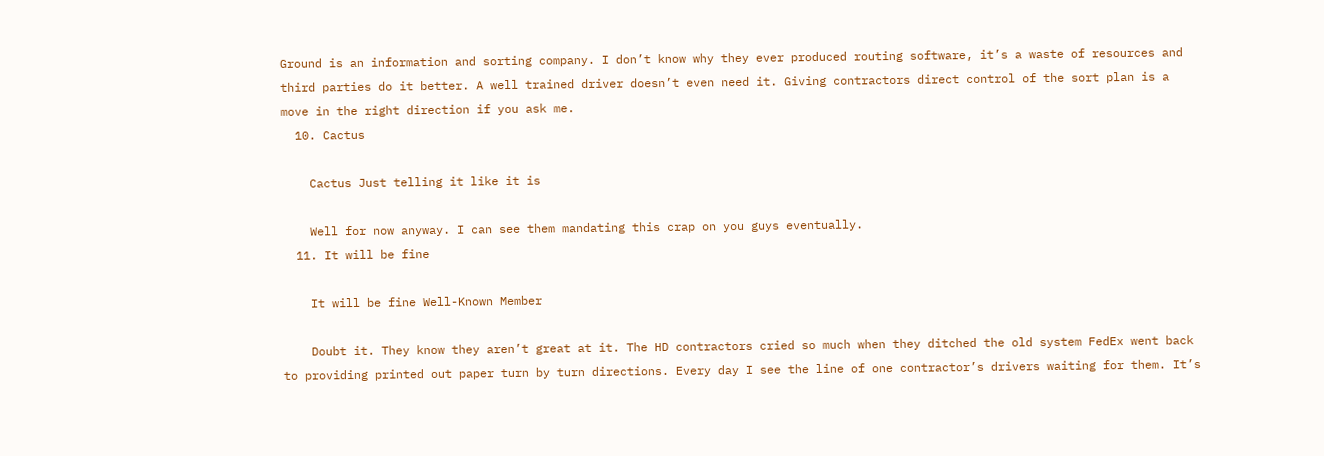Ground is an information and sorting company. I don’t know why they ever produced routing software, it’s a waste of resources and third parties do it better. A well trained driver doesn’t even need it. Giving contractors direct control of the sort plan is a move in the right direction if you ask me.
  10. Cactus

    Cactus Just telling it like it is

    Well for now anyway. I can see them mandating this crap on you guys eventually.
  11. It will be fine

    It will be fine Well-Known Member

    Doubt it. They know they aren’t great at it. The HD contractors cried so much when they ditched the old system FedEx went back to providing printed out paper turn by turn directions. Every day I see the line of one contractor’s drivers waiting for them. It’s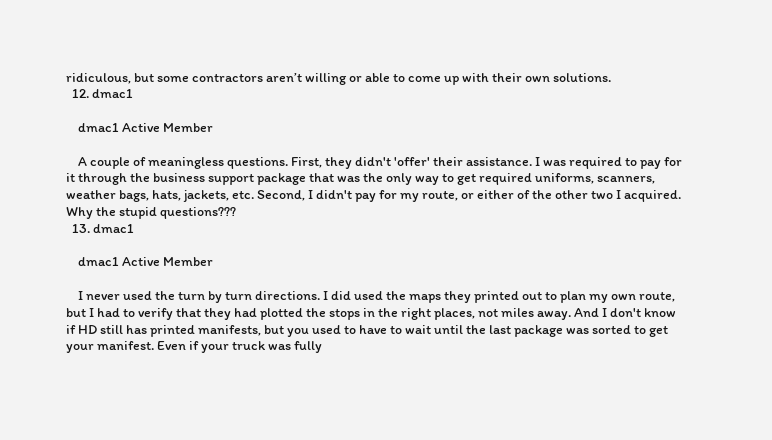ridiculous, but some contractors aren’t willing or able to come up with their own solutions.
  12. dmac1

    dmac1 Active Member

    A couple of meaningless questions. First, they didn't 'offer' their assistance. I was required to pay for it through the business support package that was the only way to get required uniforms, scanners, weather bags, hats, jackets, etc. Second, I didn't pay for my route, or either of the other two I acquired. Why the stupid questions???
  13. dmac1

    dmac1 Active Member

    I never used the turn by turn directions. I did used the maps they printed out to plan my own route, but I had to verify that they had plotted the stops in the right places, not miles away. And I don't know if HD still has printed manifests, but you used to have to wait until the last package was sorted to get your manifest. Even if your truck was fully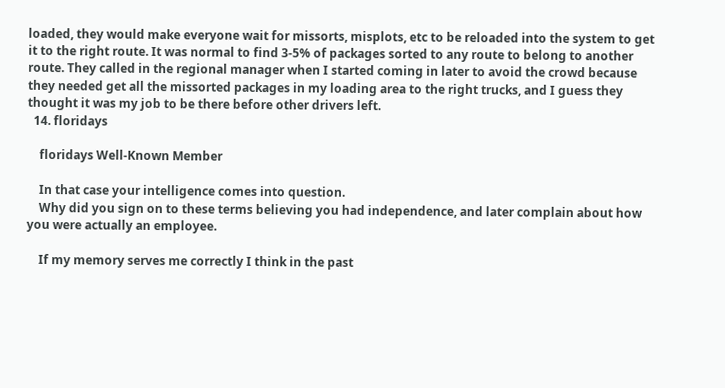loaded, they would make everyone wait for missorts, misplots, etc to be reloaded into the system to get it to the right route. It was normal to find 3-5% of packages sorted to any route to belong to another route. They called in the regional manager when I started coming in later to avoid the crowd because they needed get all the missorted packages in my loading area to the right trucks, and I guess they thought it was my job to be there before other drivers left.
  14. floridays

    floridays Well-Known Member

    In that case your intelligence comes into question.
    Why did you sign on to these terms believing you had independence, and later complain about how you were actually an employee.

    If my memory serves me correctly I think in the past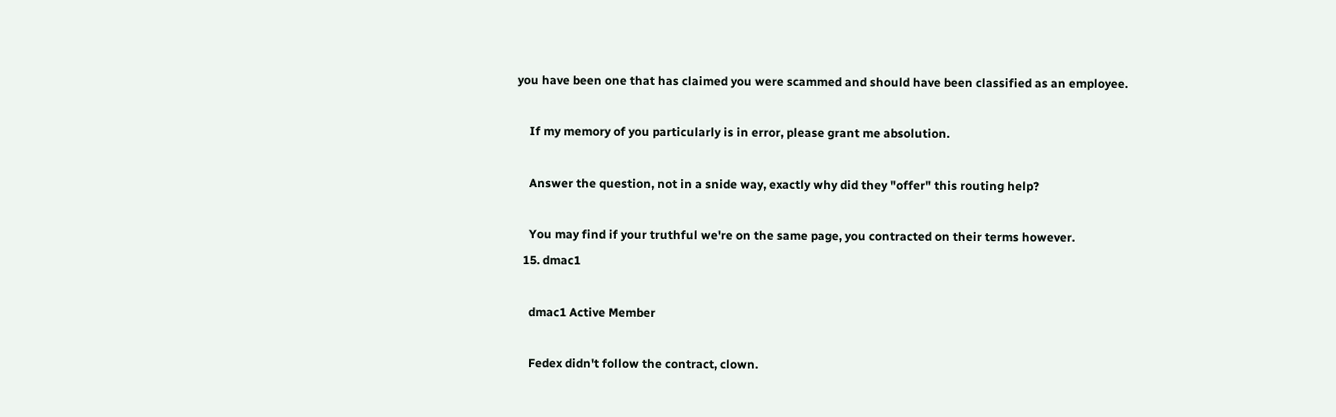you have been one that has claimed you were scammed and should have been classified as an employee.

    If my memory of you particularly is in error, please grant me absolution.

    Answer the question, not in a snide way, exactly why did they "offer" this routing help?

    You may find if your truthful we're on the same page, you contracted on their terms however.
  15. dmac1

    dmac1 Active Member

    Fedex didn't follow the contract, clown.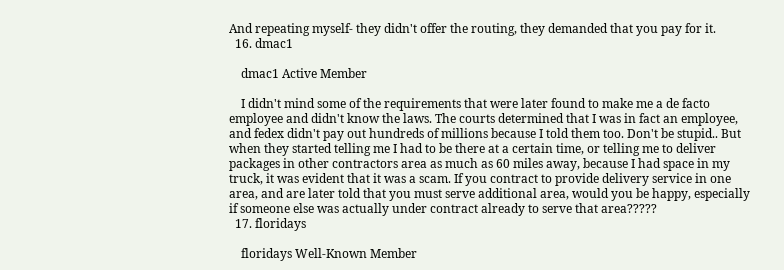And repeating myself- they didn't offer the routing, they demanded that you pay for it.
  16. dmac1

    dmac1 Active Member

    I didn't mind some of the requirements that were later found to make me a de facto employee and didn't know the laws. The courts determined that I was in fact an employee, and fedex didn't pay out hundreds of millions because I told them too. Don't be stupid.. But when they started telling me I had to be there at a certain time, or telling me to deliver packages in other contractors area as much as 60 miles away, because I had space in my truck, it was evident that it was a scam. If you contract to provide delivery service in one area, and are later told that you must serve additional area, would you be happy, especially if someone else was actually under contract already to serve that area?????
  17. floridays

    floridays Well-Known Member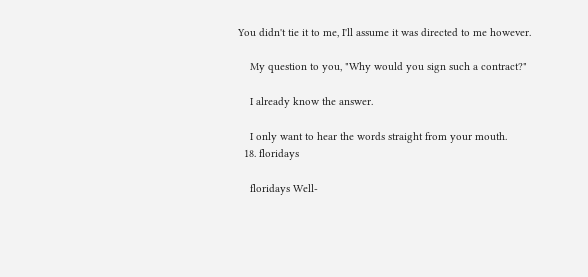You didn't tie it to me, I'll assume it was directed to me however.

    My question to you, "Why would you sign such a contract?"

    I already know the answer.

    I only want to hear the words straight from your mouth.
  18. floridays

    floridays Well-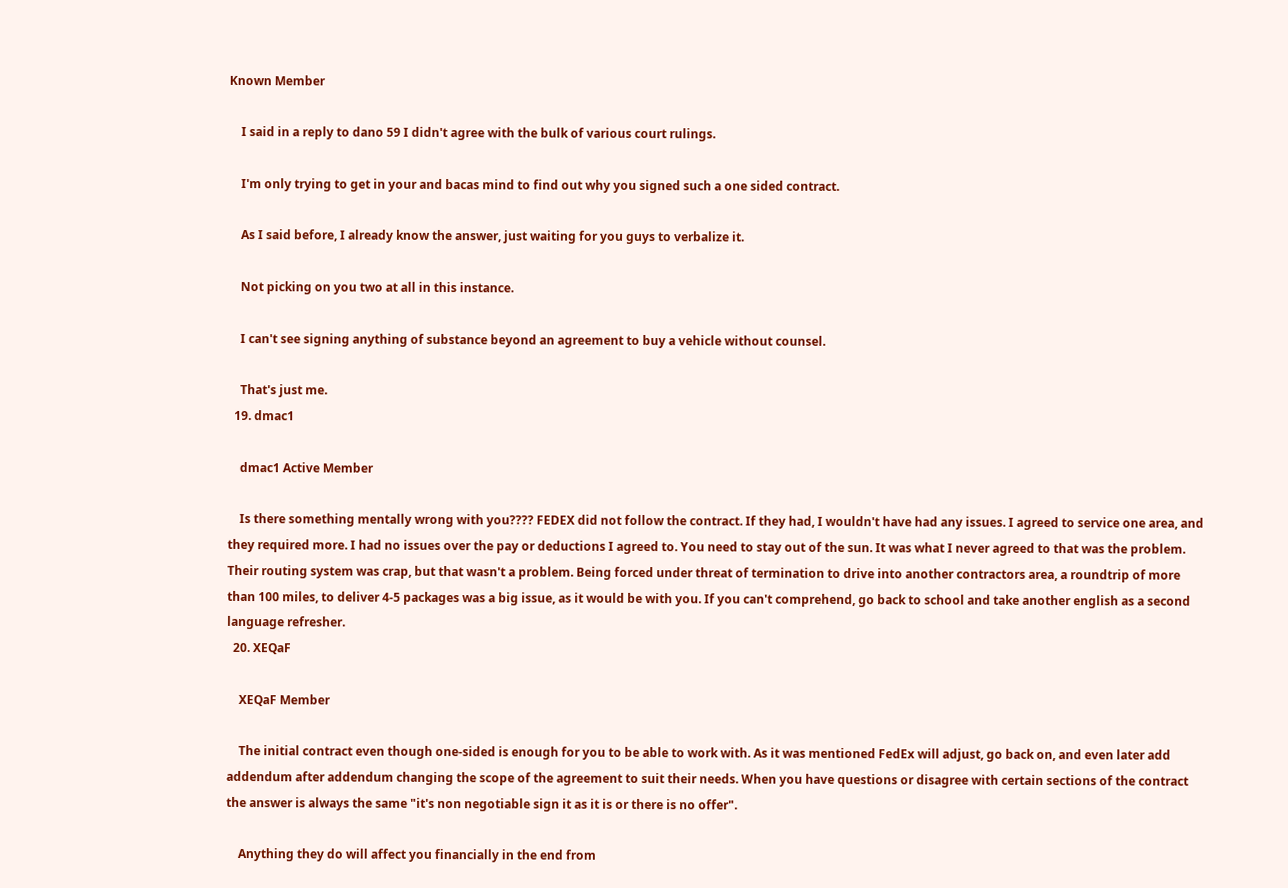Known Member

    I said in a reply to dano 59 I didn't agree with the bulk of various court rulings.

    I'm only trying to get in your and bacas mind to find out why you signed such a one sided contract.

    As I said before, I already know the answer, just waiting for you guys to verbalize it.

    Not picking on you two at all in this instance.

    I can't see signing anything of substance beyond an agreement to buy a vehicle without counsel.

    That's just me.
  19. dmac1

    dmac1 Active Member

    Is there something mentally wrong with you???? FEDEX did not follow the contract. If they had, I wouldn't have had any issues. I agreed to service one area, and they required more. I had no issues over the pay or deductions I agreed to. You need to stay out of the sun. It was what I never agreed to that was the problem. Their routing system was crap, but that wasn't a problem. Being forced under threat of termination to drive into another contractors area, a roundtrip of more than 100 miles, to deliver 4-5 packages was a big issue, as it would be with you. If you can't comprehend, go back to school and take another english as a second language refresher.
  20. XEQaF

    XEQaF Member

    The initial contract even though one-sided is enough for you to be able to work with. As it was mentioned FedEx will adjust, go back on, and even later add addendum after addendum changing the scope of the agreement to suit their needs. When you have questions or disagree with certain sections of the contract the answer is always the same "it's non negotiable sign it as it is or there is no offer".

    Anything they do will affect you financially in the end from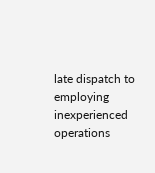late dispatch to employing inexperienced operations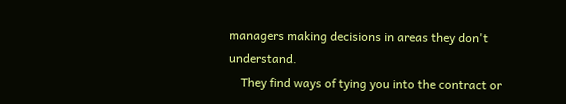managers making decisions in areas they don't understand.
    They find ways of tying you into the contract or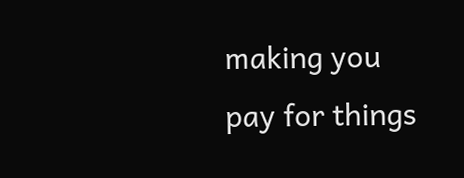making you pay for things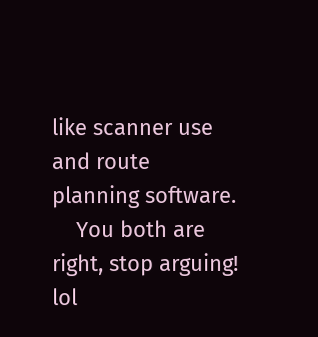like scanner use and route planning software.
    You both are right, stop arguing! lol